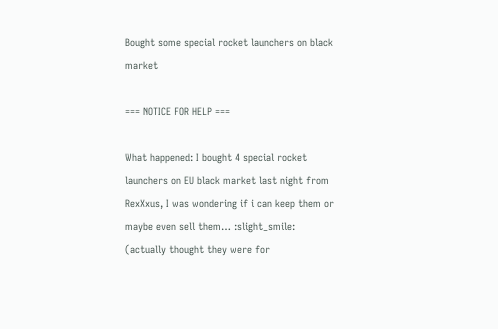Bought some special rocket launchers on black market

=== NOTICE FOR HELP ===

What happened: I bought 4 special rocket launchers on EU black market last night from RexXxus, I was wondering if i can keep them or maybe even sell them… :slight_smile:
(actually thought they were for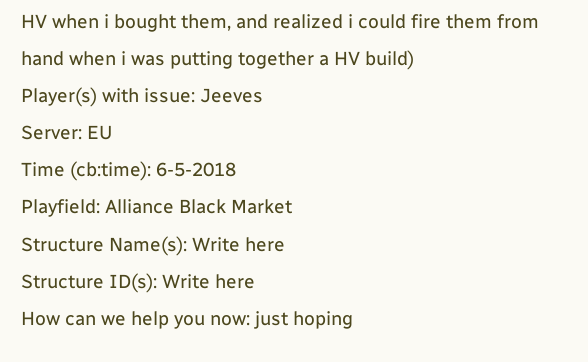HV when i bought them, and realized i could fire them from hand when i was putting together a HV build)
Player(s) with issue: Jeeves
Server: EU
Time (cb:time): 6-5-2018
Playfield: Alliance Black Market
Structure Name(s): Write here
Structure ID(s): Write here
How can we help you now: just hoping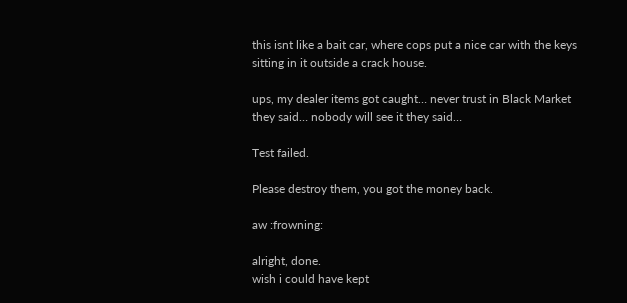this isnt like a bait car, where cops put a nice car with the keys sitting in it outside a crack house.

ups, my dealer items got caught… never trust in Black Market they said… nobody will see it they said…

Test failed.

Please destroy them, you got the money back.

aw :frowning:

alright, done.
wish i could have kept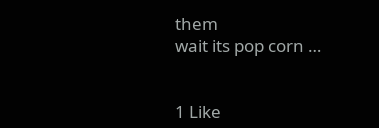them
wait its pop corn …


1 Like